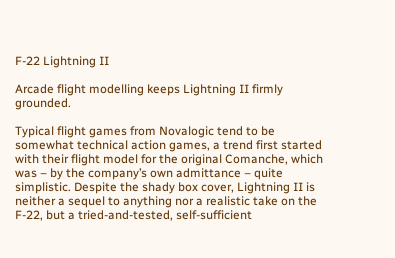F-22 Lightning II

Arcade flight modelling keeps Lightning II firmly grounded.

Typical flight games from Novalogic tend to be somewhat technical action games, a trend first started with their flight model for the original Comanche, which was – by the company’s own admittance – quite simplistic. Despite the shady box cover, Lightning II is neither a sequel to anything nor a realistic take on the F-22, but a tried-and-tested, self-sufficient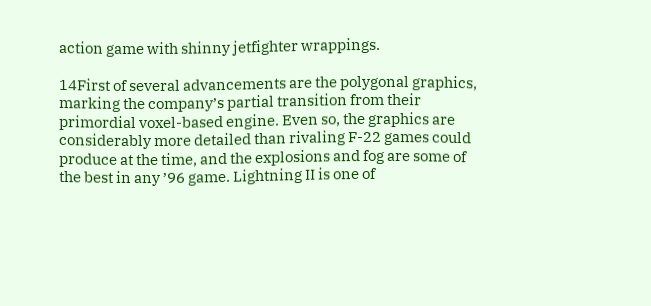action game with shinny jetfighter wrappings.

14First of several advancements are the polygonal graphics, marking the company’s partial transition from their primordial voxel-based engine. Even so, the graphics are considerably more detailed than rivaling F-22 games could produce at the time, and the explosions and fog are some of the best in any ’96 game. Lightning II is one of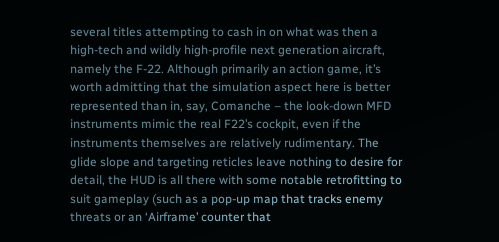several titles attempting to cash in on what was then a high-tech and wildly high-profile next generation aircraft, namely the F-22. Although primarily an action game, it’s worth admitting that the simulation aspect here is better represented than in, say, Comanche – the look-down MFD instruments mimic the real F22’s cockpit, even if the instruments themselves are relatively rudimentary. The glide slope and targeting reticles leave nothing to desire for detail, the HUD is all there with some notable retrofitting to suit gameplay (such as a pop-up map that tracks enemy threats or an ‘Airframe’ counter that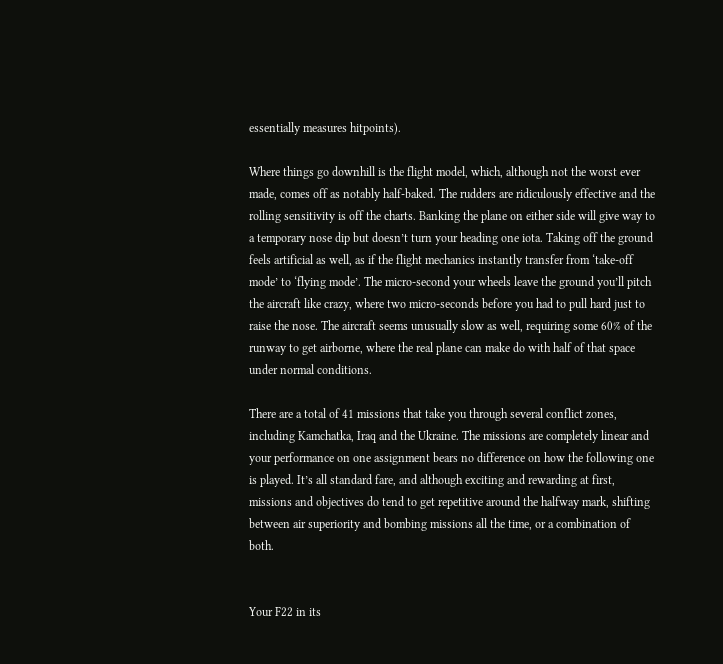essentially measures hitpoints).

Where things go downhill is the flight model, which, although not the worst ever made, comes off as notably half-baked. The rudders are ridiculously effective and the rolling sensitivity is off the charts. Banking the plane on either side will give way to a temporary nose dip but doesn’t turn your heading one iota. Taking off the ground feels artificial as well, as if the flight mechanics instantly transfer from ‘take-off mode’ to ‘flying mode’. The micro-second your wheels leave the ground you’ll pitch the aircraft like crazy, where two micro-seconds before you had to pull hard just to raise the nose. The aircraft seems unusually slow as well, requiring some 60% of the runway to get airborne, where the real plane can make do with half of that space under normal conditions.

There are a total of 41 missions that take you through several conflict zones, including Kamchatka, Iraq and the Ukraine. The missions are completely linear and your performance on one assignment bears no difference on how the following one is played. It’s all standard fare, and although exciting and rewarding at first, missions and objectives do tend to get repetitive around the halfway mark, shifting between air superiority and bombing missions all the time, or a combination of both.


Your F22 in its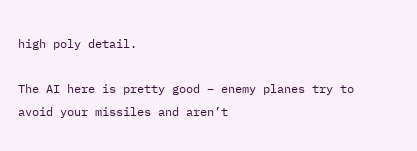high poly detail.

The AI here is pretty good – enemy planes try to avoid your missiles and aren’t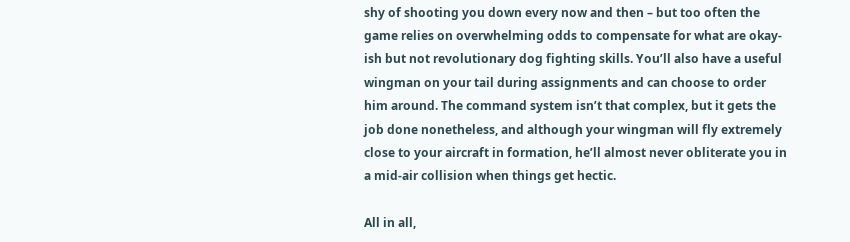shy of shooting you down every now and then – but too often the game relies on overwhelming odds to compensate for what are okay-ish but not revolutionary dog fighting skills. You’ll also have a useful wingman on your tail during assignments and can choose to order him around. The command system isn’t that complex, but it gets the job done nonetheless, and although your wingman will fly extremely close to your aircraft in formation, he’ll almost never obliterate you in a mid-air collision when things get hectic.

All in all,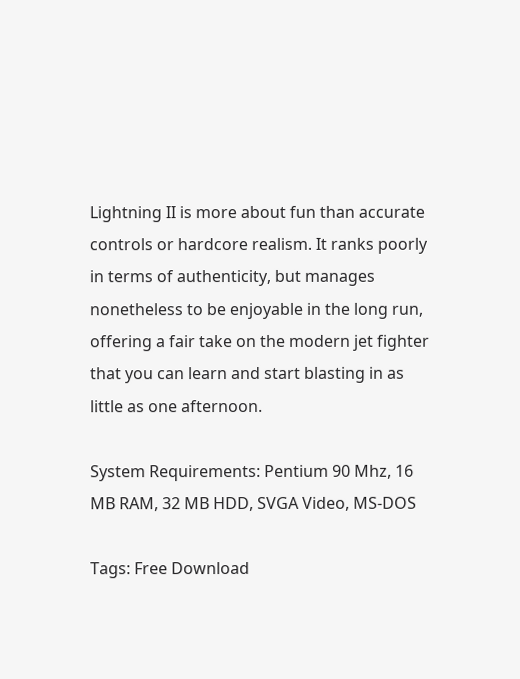Lightning II is more about fun than accurate controls or hardcore realism. It ranks poorly in terms of authenticity, but manages nonetheless to be enjoyable in the long run, offering a fair take on the modern jet fighter that you can learn and start blasting in as little as one afternoon.

System Requirements: Pentium 90 Mhz, 16 MB RAM, 32 MB HDD, SVGA Video, MS-DOS

Tags: Free Download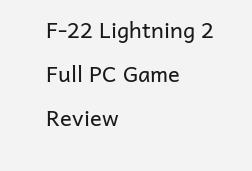F-22 Lightning 2 Full PC Game Review